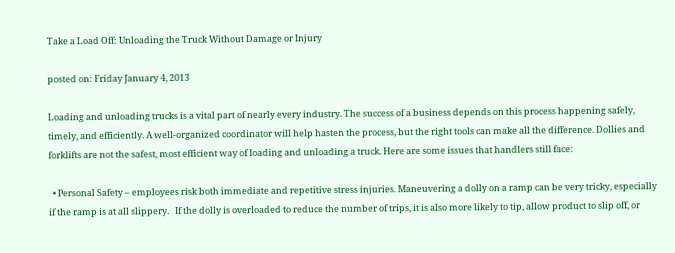Take a Load Off: Unloading the Truck Without Damage or Injury

posted on: Friday January 4, 2013

Loading and unloading trucks is a vital part of nearly every industry. The success of a business depends on this process happening safely, timely, and efficiently. A well-organized coordinator will help hasten the process, but the right tools can make all the difference. Dollies and forklifts are not the safest, most efficient way of loading and unloading a truck. Here are some issues that handlers still face:

  • Personal Safety – employees risk both immediate and repetitive stress injuries. Maneuvering a dolly on a ramp can be very tricky, especially if the ramp is at all slippery.   If the dolly is overloaded to reduce the number of trips, it is also more likely to tip, allow product to slip off, or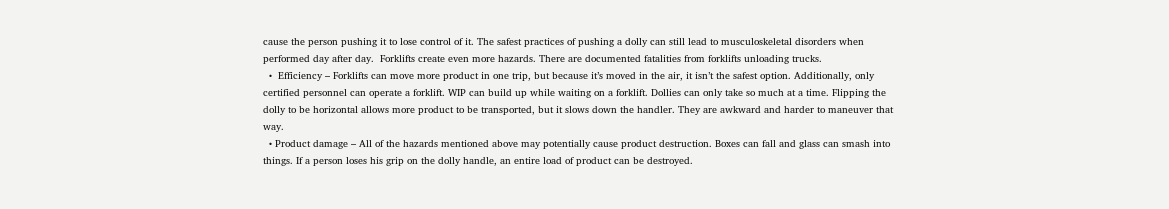cause the person pushing it to lose control of it. The safest practices of pushing a dolly can still lead to musculoskeletal disorders when performed day after day.  Forklifts create even more hazards. There are documented fatalities from forklifts unloading trucks.
  •  Efficiency – Forklifts can move more product in one trip, but because it’s moved in the air, it isn’t the safest option. Additionally, only certified personnel can operate a forklift. WIP can build up while waiting on a forklift. Dollies can only take so much at a time. Flipping the dolly to be horizontal allows more product to be transported, but it slows down the handler. They are awkward and harder to maneuver that way.
  • Product damage – All of the hazards mentioned above may potentially cause product destruction. Boxes can fall and glass can smash into things. If a person loses his grip on the dolly handle, an entire load of product can be destroyed.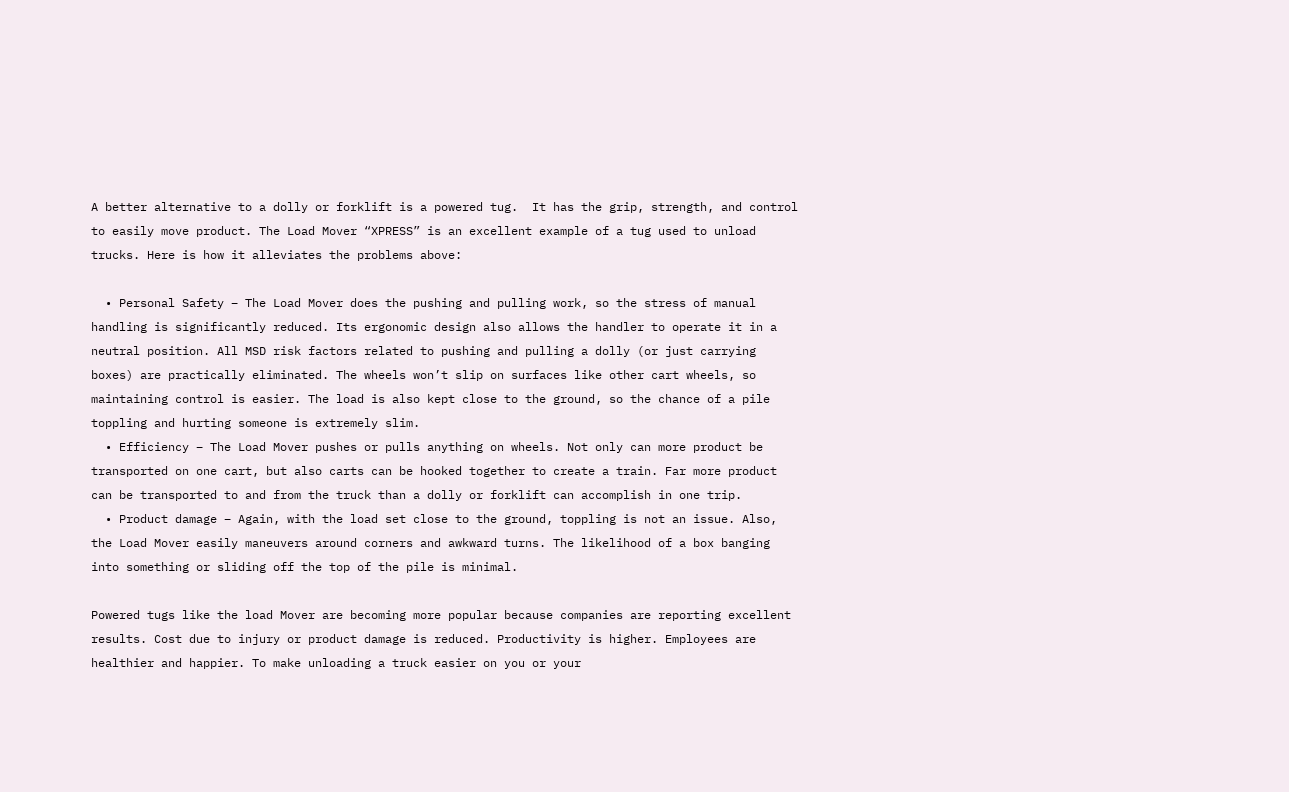A better alternative to a dolly or forklift is a powered tug.  It has the grip, strength, and control to easily move product. The Load Mover “XPRESS” is an excellent example of a tug used to unload trucks. Here is how it alleviates the problems above:

  • Personal Safety – The Load Mover does the pushing and pulling work, so the stress of manual handling is significantly reduced. Its ergonomic design also allows the handler to operate it in a neutral position. All MSD risk factors related to pushing and pulling a dolly (or just carrying boxes) are practically eliminated. The wheels won’t slip on surfaces like other cart wheels, so maintaining control is easier. The load is also kept close to the ground, so the chance of a pile toppling and hurting someone is extremely slim.
  • Efficiency – The Load Mover pushes or pulls anything on wheels. Not only can more product be transported on one cart, but also carts can be hooked together to create a train. Far more product can be transported to and from the truck than a dolly or forklift can accomplish in one trip.
  • Product damage – Again, with the load set close to the ground, toppling is not an issue. Also, the Load Mover easily maneuvers around corners and awkward turns. The likelihood of a box banging into something or sliding off the top of the pile is minimal.

Powered tugs like the load Mover are becoming more popular because companies are reporting excellent results. Cost due to injury or product damage is reduced. Productivity is higher. Employees are healthier and happier. To make unloading a truck easier on you or your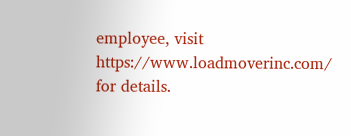employee, visit https://www.loadmoverinc.com/ for details.